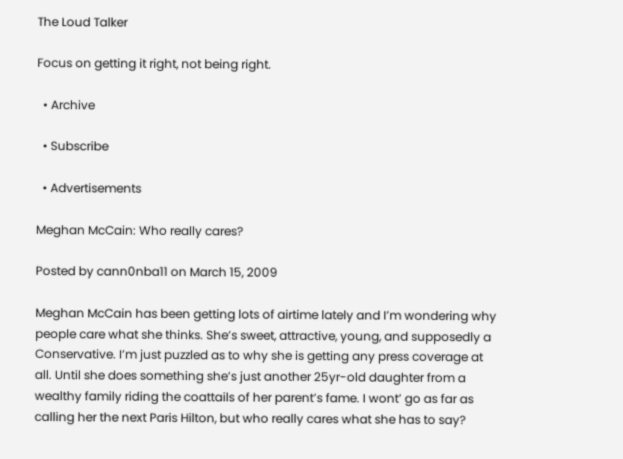The Loud Talker

Focus on getting it right, not being right.

  • Archive

  • Subscribe

  • Advertisements

Meghan McCain: Who really cares?

Posted by cann0nba11 on March 15, 2009

Meghan McCain has been getting lots of airtime lately and I’m wondering why people care what she thinks. She’s sweet, attractive, young, and supposedly a Conservative. I’m just puzzled as to why she is getting any press coverage at all. Until she does something she’s just another 25yr-old daughter from a wealthy family riding the coattails of her parent’s fame. I wont’ go as far as calling her the next Paris Hilton, but who really cares what she has to say?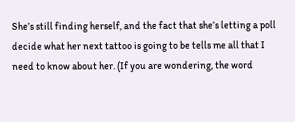She’s still finding herself, and the fact that she’s letting a poll decide what her next tattoo is going to be tells me all that I need to know about her. (If you are wondering, the word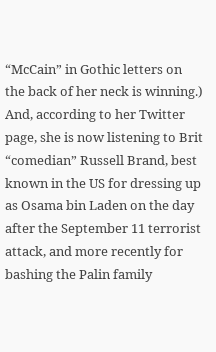“McCain” in Gothic letters on the back of her neck is winning.) And, according to her Twitter page, she is now listening to Brit “comedian” Russell Brand, best known in the US for dressing up as Osama bin Laden on the day after the September 11 terrorist attack, and more recently for bashing the Palin family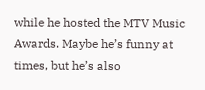while he hosted the MTV Music Awards. Maybe he’s funny at times, but he’s also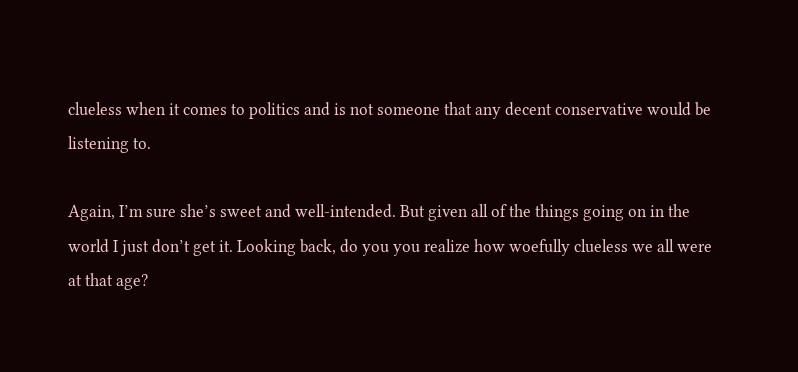clueless when it comes to politics and is not someone that any decent conservative would be listening to.

Again, I’m sure she’s sweet and well-intended. But given all of the things going on in the world I just don’t get it. Looking back, do you you realize how woefully clueless we all were at that age?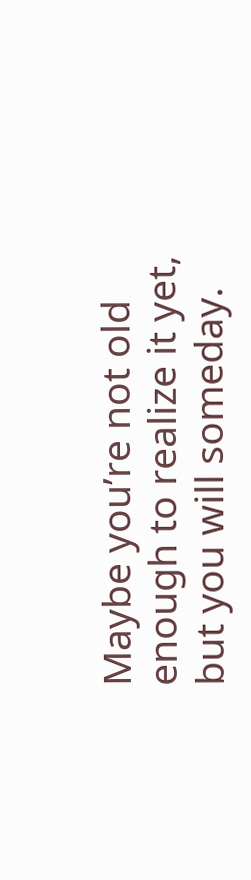Maybe you’re not old enough to realize it yet, but you will someday.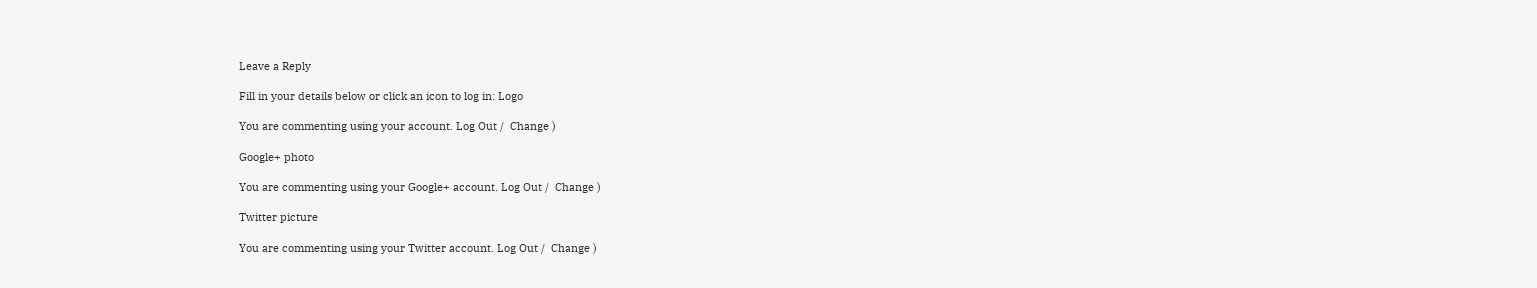Leave a Reply

Fill in your details below or click an icon to log in: Logo

You are commenting using your account. Log Out /  Change )

Google+ photo

You are commenting using your Google+ account. Log Out /  Change )

Twitter picture

You are commenting using your Twitter account. Log Out /  Change )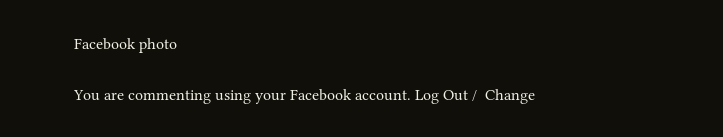Facebook photo

You are commenting using your Facebook account. Log Out /  Change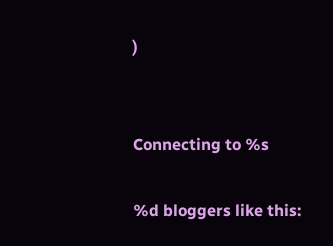)


Connecting to %s

%d bloggers like this: